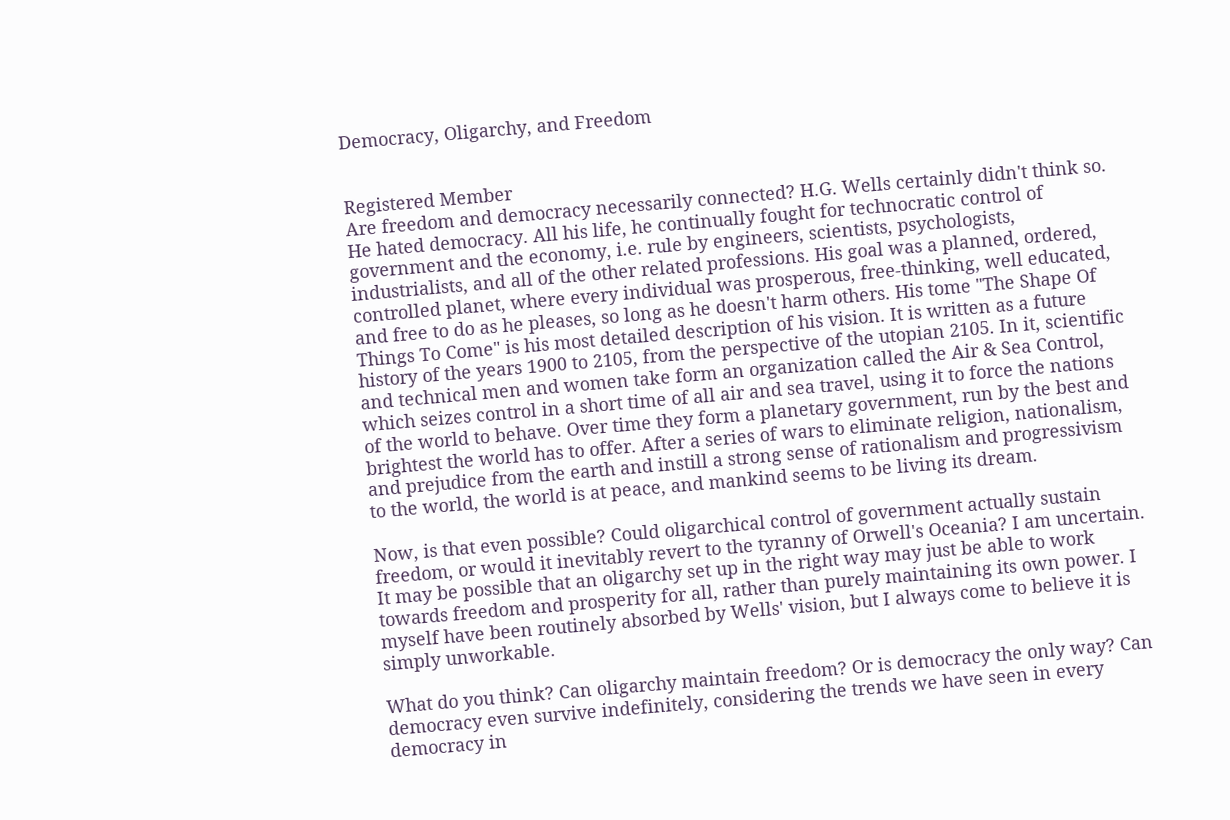Democracy, Oligarchy, and Freedom


Registered Member
Are freedom and democracy necessarily connected? H.G. Wells certainly didn't think so. He hated democracy. All his life, he continually fought for technocratic control of government and the economy, i.e. rule by engineers, scientists, psychologists, industrialists, and all of the other related professions. His goal was a planned, ordered, controlled planet, where every individual was prosperous, free-thinking, well educated, and free to do as he pleases, so long as he doesn't harm others. His tome "The Shape Of Things To Come" is his most detailed description of his vision. It is written as a future history of the years 1900 to 2105, from the perspective of the utopian 2105. In it, scientific and technical men and women take form an organization called the Air & Sea Control, which seizes control in a short time of all air and sea travel, using it to force the nations of the world to behave. Over time they form a planetary government, run by the best and brightest the world has to offer. After a series of wars to eliminate religion, nationalism, and prejudice from the earth and instill a strong sense of rationalism and progressivism to the world, the world is at peace, and mankind seems to be living its dream.

Now, is that even possible? Could oligarchical control of government actually sustain freedom, or would it inevitably revert to the tyranny of Orwell's Oceania? I am uncertain. It may be possible that an oligarchy set up in the right way may just be able to work towards freedom and prosperity for all, rather than purely maintaining its own power. I myself have been routinely absorbed by Wells' vision, but I always come to believe it is simply unworkable.

What do you think? Can oligarchy maintain freedom? Or is democracy the only way? Can democracy even survive indefinitely, considering the trends we have seen in every democracy in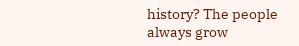history? The people always grow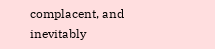complacent, and inevitably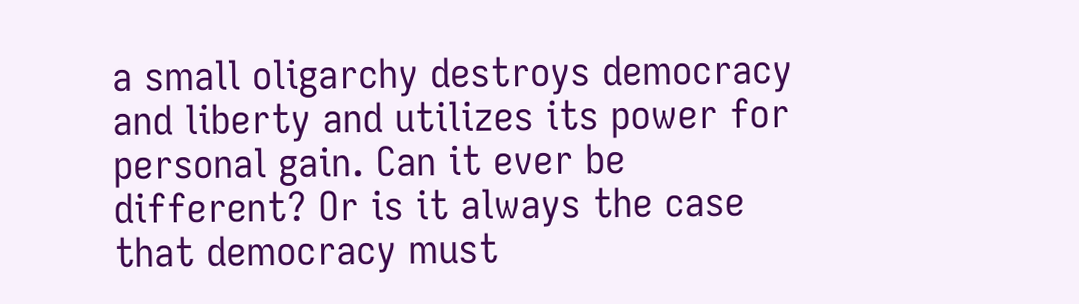a small oligarchy destroys democracy and liberty and utilizes its power for personal gain. Can it ever be different? Or is it always the case that democracy must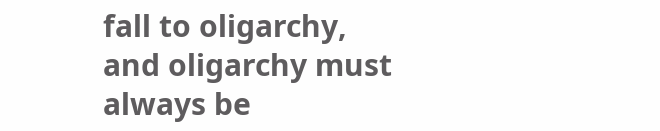fall to oligarchy, and oligarchy must always be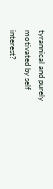tyrannical and purely motivated by self interest?